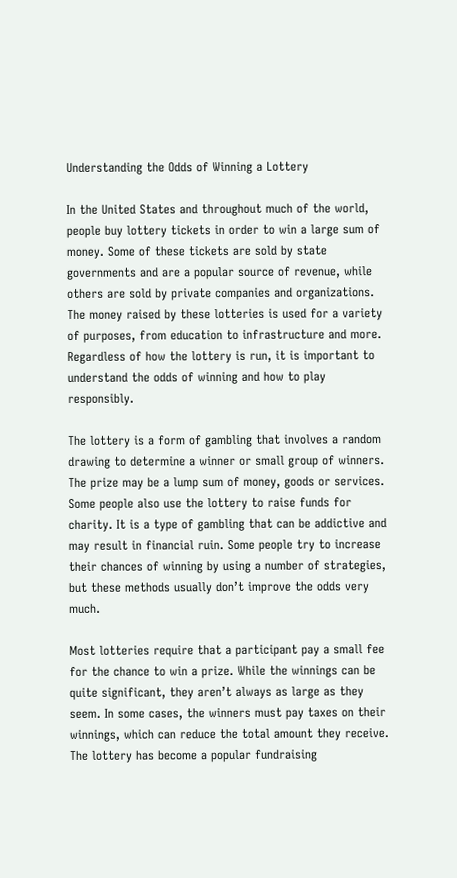Understanding the Odds of Winning a Lottery

In the United States and throughout much of the world, people buy lottery tickets in order to win a large sum of money. Some of these tickets are sold by state governments and are a popular source of revenue, while others are sold by private companies and organizations. The money raised by these lotteries is used for a variety of purposes, from education to infrastructure and more. Regardless of how the lottery is run, it is important to understand the odds of winning and how to play responsibly.

The lottery is a form of gambling that involves a random drawing to determine a winner or small group of winners. The prize may be a lump sum of money, goods or services. Some people also use the lottery to raise funds for charity. It is a type of gambling that can be addictive and may result in financial ruin. Some people try to increase their chances of winning by using a number of strategies, but these methods usually don’t improve the odds very much.

Most lotteries require that a participant pay a small fee for the chance to win a prize. While the winnings can be quite significant, they aren’t always as large as they seem. In some cases, the winners must pay taxes on their winnings, which can reduce the total amount they receive. The lottery has become a popular fundraising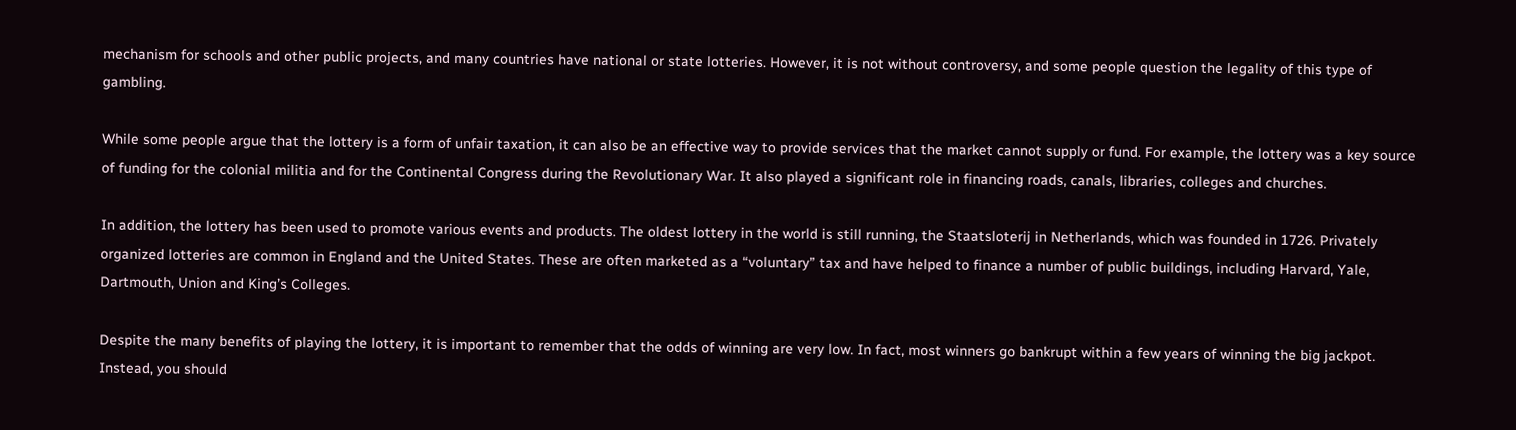mechanism for schools and other public projects, and many countries have national or state lotteries. However, it is not without controversy, and some people question the legality of this type of gambling.

While some people argue that the lottery is a form of unfair taxation, it can also be an effective way to provide services that the market cannot supply or fund. For example, the lottery was a key source of funding for the colonial militia and for the Continental Congress during the Revolutionary War. It also played a significant role in financing roads, canals, libraries, colleges and churches.

In addition, the lottery has been used to promote various events and products. The oldest lottery in the world is still running, the Staatsloterij in Netherlands, which was founded in 1726. Privately organized lotteries are common in England and the United States. These are often marketed as a “voluntary” tax and have helped to finance a number of public buildings, including Harvard, Yale, Dartmouth, Union and King’s Colleges.

Despite the many benefits of playing the lottery, it is important to remember that the odds of winning are very low. In fact, most winners go bankrupt within a few years of winning the big jackpot. Instead, you should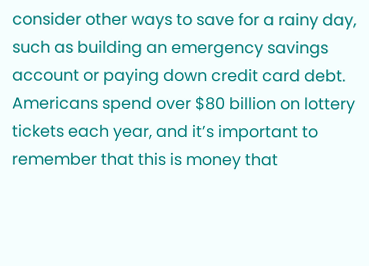consider other ways to save for a rainy day, such as building an emergency savings account or paying down credit card debt. Americans spend over $80 billion on lottery tickets each year, and it’s important to remember that this is money that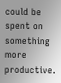could be spent on something more productive.